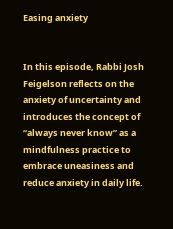Easing anxiety


In this episode, Rabbi Josh Feigelson reflects on the anxiety of uncertainty and introduces the concept of “always never know” as a mindfulness practice to embrace uneasiness and reduce anxiety in daily life.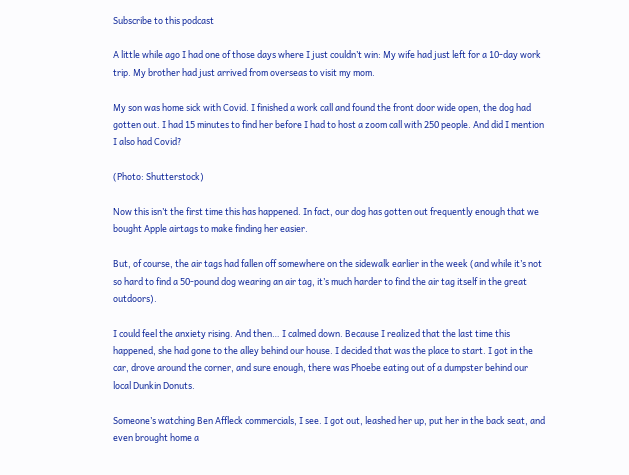Subscribe to this podcast

A little while ago I had one of those days where I just couldn’t win: My wife had just left for a 10-day work trip. My brother had just arrived from overseas to visit my mom.

My son was home sick with Covid. I finished a work call and found the front door wide open, the dog had gotten out. I had 15 minutes to find her before I had to host a zoom call with 250 people. And did I mention I also had Covid?

(Photo: Shutterstock)

Now this isn’t the first time this has happened. In fact, our dog has gotten out frequently enough that we bought Apple airtags to make finding her easier.

But, of course, the air tags had fallen off somewhere on the sidewalk earlier in the week (and while it’s not so hard to find a 50-pound dog wearing an air tag, it’s much harder to find the air tag itself in the great outdoors).

I could feel the anxiety rising. And then… I calmed down. Because I realized that the last time this happened, she had gone to the alley behind our house. I decided that was the place to start. I got in the car, drove around the corner, and sure enough, there was Phoebe eating out of a dumpster behind our local Dunkin Donuts.

Someone’s watching Ben Affleck commercials, I see. I got out, leashed her up, put her in the back seat, and even brought home a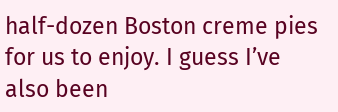half-dozen Boston creme pies for us to enjoy. I guess I’ve also been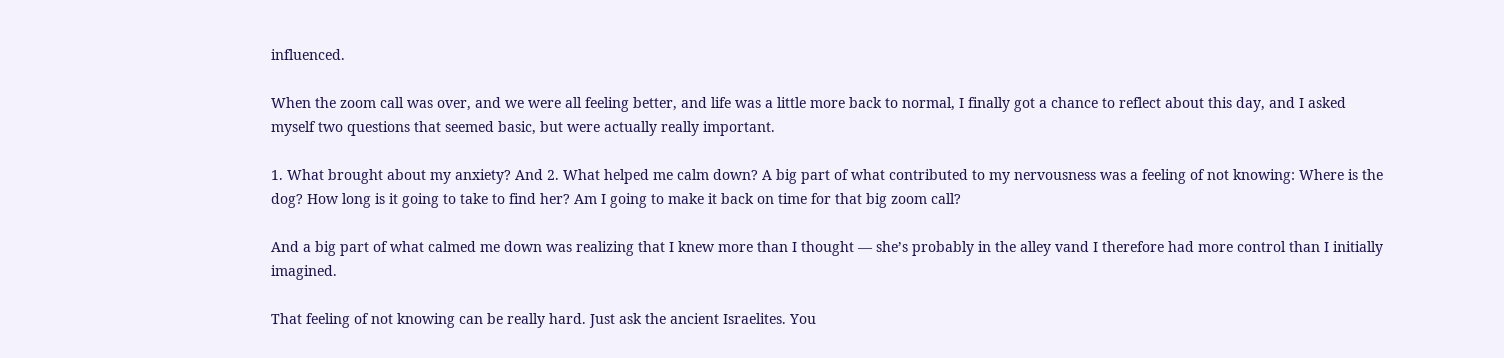influenced.

When the zoom call was over, and we were all feeling better, and life was a little more back to normal, I finally got a chance to reflect about this day, and I asked myself two questions that seemed basic, but were actually really important.

1. What brought about my anxiety? And 2. What helped me calm down? A big part of what contributed to my nervousness was a feeling of not knowing: Where is the dog? How long is it going to take to find her? Am I going to make it back on time for that big zoom call?

And a big part of what calmed me down was realizing that I knew more than I thought — she’s probably in the alley vand I therefore had more control than I initially imagined.

That feeling of not knowing can be really hard. Just ask the ancient Israelites. You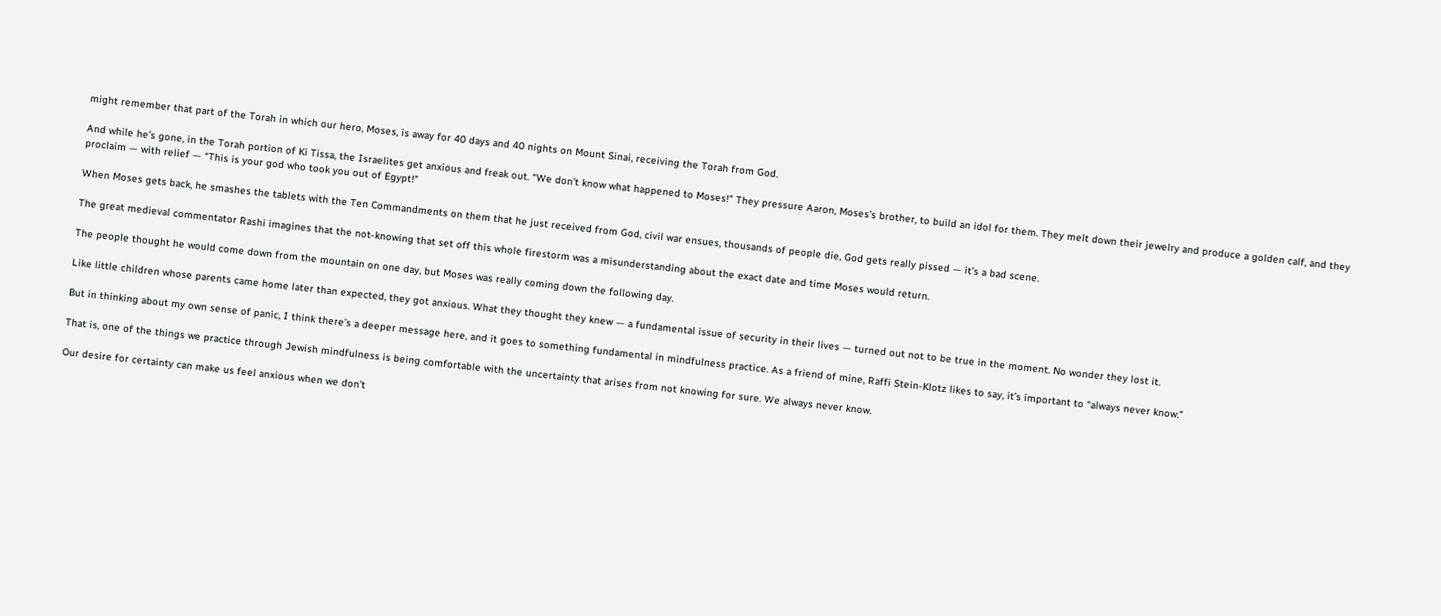might remember that part of the Torah in which our hero, Moses, is away for 40 days and 40 nights on Mount Sinai, receiving the Torah from God.

And while he’s gone, in the Torah portion of Ki Tissa, the Israelites get anxious and freak out. “We don’t know what happened to Moses!” They pressure Aaron, Moses’s brother, to build an idol for them. They melt down their jewelry and produce a golden calf, and they proclaim — with relief — “This is your god who took you out of Egypt!”

When Moses gets back, he smashes the tablets with the Ten Commandments on them that he just received from God, civil war ensues, thousands of people die, God gets really pissed — it’s a bad scene.

The great medieval commentator Rashi imagines that the not-knowing that set off this whole firestorm was a misunderstanding about the exact date and time Moses would return.

The people thought he would come down from the mountain on one day, but Moses was really coming down the following day.

Like little children whose parents came home later than expected, they got anxious. What they thought they knew — a fundamental issue of security in their lives — turned out not to be true in the moment. No wonder they lost it.

But in thinking about my own sense of panic, I think there’s a deeper message here, and it goes to something fundamental in mindfulness practice. As a friend of mine, Raffi Stein-Klotz likes to say, it’s important to “always never know.”

That is, one of the things we practice through Jewish mindfulness is being comfortable with the uncertainty that arises from not knowing for sure. We always never know.

Our desire for certainty can make us feel anxious when we don’t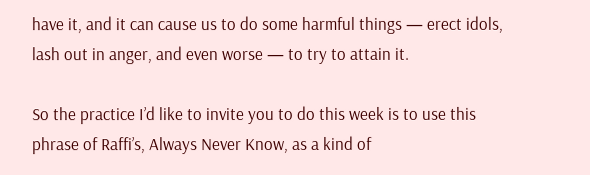have it, and it can cause us to do some harmful things — erect idols, lash out in anger, and even worse — to try to attain it.

So the practice I’d like to invite you to do this week is to use this phrase of Raffi’s, Always Never Know, as a kind of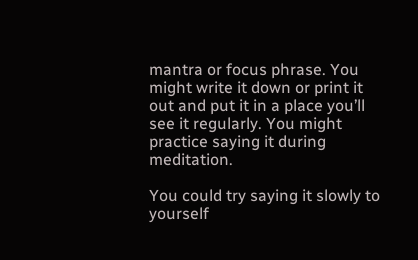mantra or focus phrase. You might write it down or print it out and put it in a place you’ll see it regularly. You might practice saying it during meditation.

You could try saying it slowly to yourself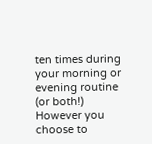ten times during your morning or evening routine (or both!) However you choose to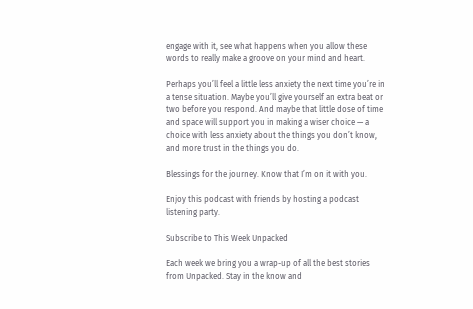engage with it, see what happens when you allow these words to really make a groove on your mind and heart.

Perhaps you’ll feel a little less anxiety the next time you’re in a tense situation. Maybe you’ll give yourself an extra beat or two before you respond. And maybe that little dose of time and space will support you in making a wiser choice — a choice with less anxiety about the things you don’t know, and more trust in the things you do.

Blessings for the journey. Know that I’m on it with you.

Enjoy this podcast with friends by hosting a podcast listening party.

Subscribe to This Week Unpacked

Each week we bring you a wrap-up of all the best stories from Unpacked. Stay in the know and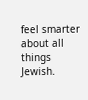feel smarter about all things Jewish.